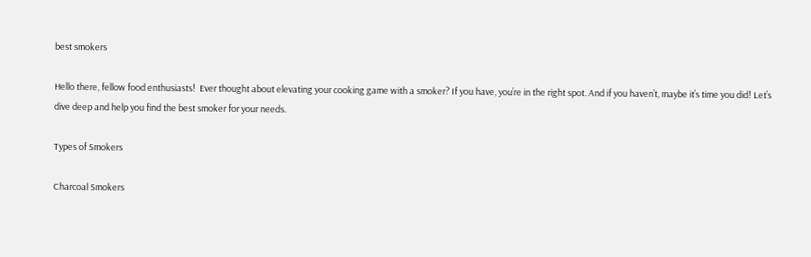best smokers

Hello there, fellow food enthusiasts!  Ever thought about elevating your cooking game with a smoker? If you have, you’re in the right spot. And if you haven’t, maybe it’s time you did! Let’s dive deep and help you find the best smoker for your needs.

Types of Smokers

Charcoal Smokers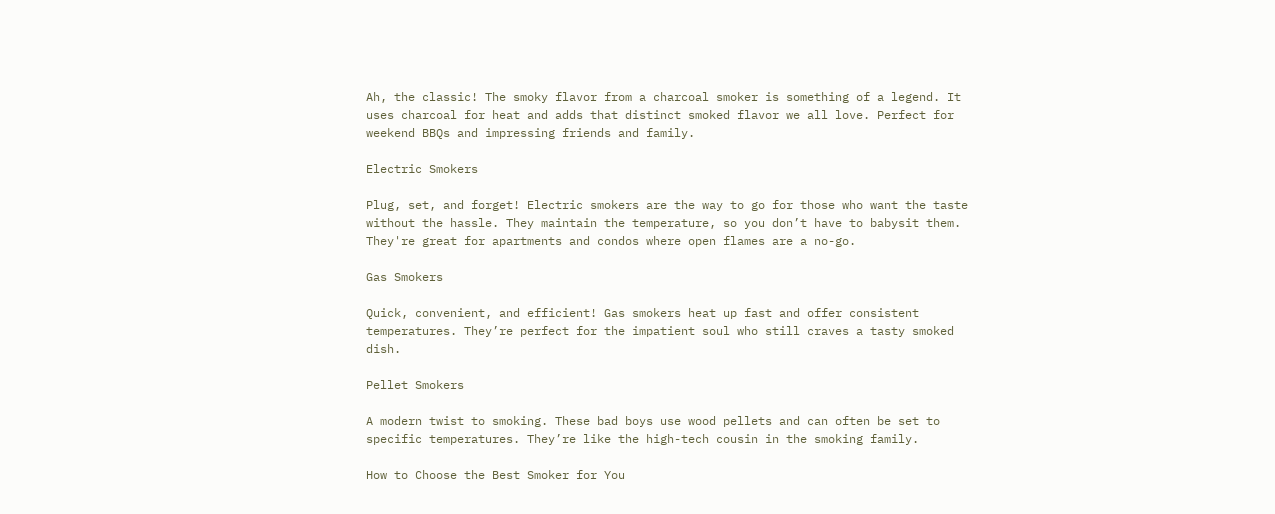Ah, the classic! The smoky flavor from a charcoal smoker is something of a legend. It uses charcoal for heat and adds that distinct smoked flavor we all love. Perfect for weekend BBQs and impressing friends and family.

Electric Smokers

Plug, set, and forget! Electric smokers are the way to go for those who want the taste without the hassle. They maintain the temperature, so you don’t have to babysit them. They're great for apartments and condos where open flames are a no-go.

Gas Smokers

Quick, convenient, and efficient! Gas smokers heat up fast and offer consistent temperatures. They’re perfect for the impatient soul who still craves a tasty smoked dish.

Pellet Smokers

A modern twist to smoking. These bad boys use wood pellets and can often be set to specific temperatures. They’re like the high-tech cousin in the smoking family.

How to Choose the Best Smoker for You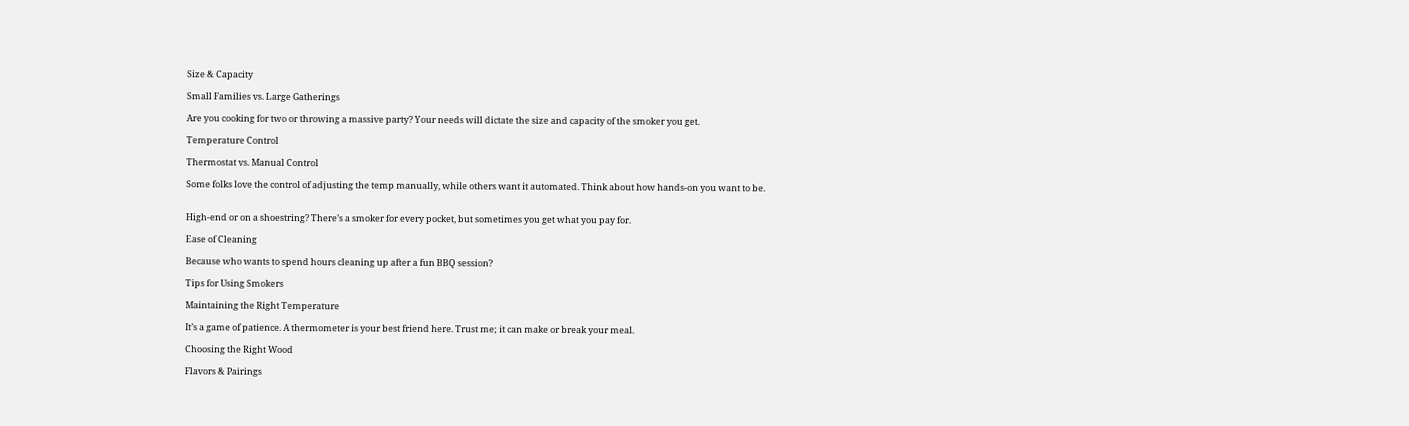Size & Capacity

Small Families vs. Large Gatherings

Are you cooking for two or throwing a massive party? Your needs will dictate the size and capacity of the smoker you get.

Temperature Control

Thermostat vs. Manual Control

Some folks love the control of adjusting the temp manually, while others want it automated. Think about how hands-on you want to be.


High-end or on a shoestring? There’s a smoker for every pocket, but sometimes you get what you pay for.

Ease of Cleaning

Because who wants to spend hours cleaning up after a fun BBQ session?

Tips for Using Smokers

Maintaining the Right Temperature

It’s a game of patience. A thermometer is your best friend here. Trust me; it can make or break your meal.

Choosing the Right Wood

Flavors & Pairings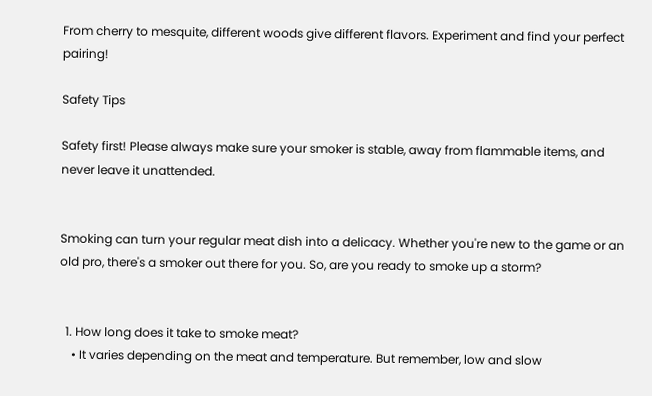From cherry to mesquite, different woods give different flavors. Experiment and find your perfect pairing!

Safety Tips

Safety first! Please always make sure your smoker is stable, away from flammable items, and never leave it unattended.


Smoking can turn your regular meat dish into a delicacy. Whether you're new to the game or an old pro, there's a smoker out there for you. So, are you ready to smoke up a storm?


  1. How long does it take to smoke meat?
    • It varies depending on the meat and temperature. But remember, low and slow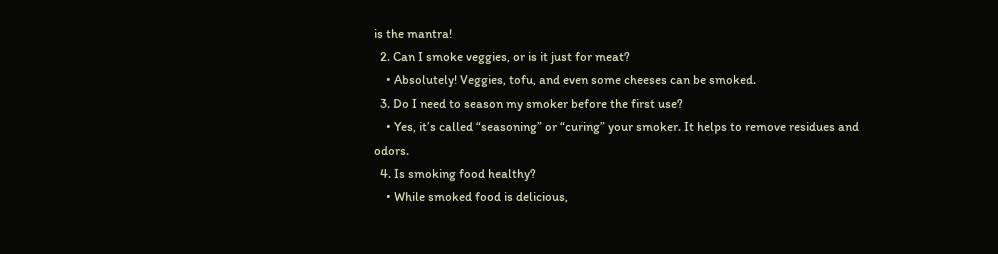is the mantra!
  2. Can I smoke veggies, or is it just for meat?
    • Absolutely! Veggies, tofu, and even some cheeses can be smoked.
  3. Do I need to season my smoker before the first use?
    • Yes, it’s called “seasoning” or “curing” your smoker. It helps to remove residues and odors.
  4. Is smoking food healthy?
    • While smoked food is delicious,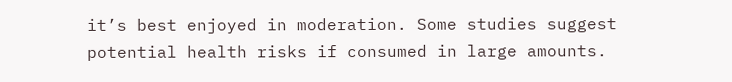it’s best enjoyed in moderation. Some studies suggest potential health risks if consumed in large amounts.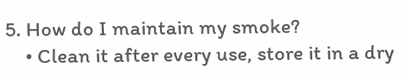5. How do I maintain my smoke?
    • Clean it after every use, store it in a dry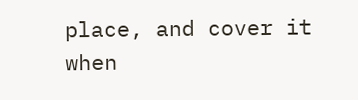place, and cover it when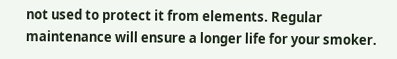not used to protect it from elements. Regular maintenance will ensure a longer life for your smoker.